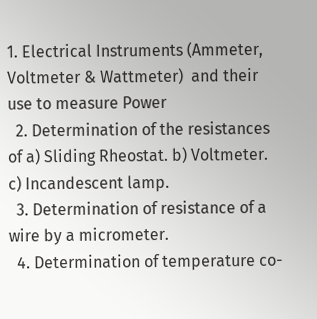1. Electrical Instruments (Ammeter, Voltmeter & Wattmeter)  and their use to measure Power
  2. Determination of the resistances of a) Sliding Rheostat. b) Voltmeter. c) Incandescent lamp.
  3. Determination of resistance of a wire by a micrometer.
  4. Determination of temperature co-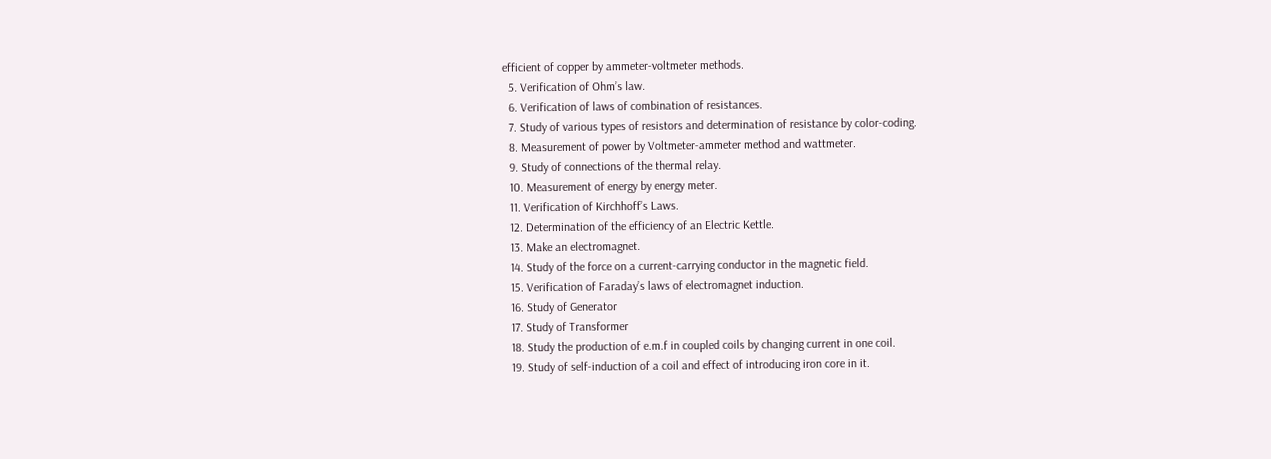efficient of copper by ammeter-voltmeter methods.
  5. Verification of Ohm’s law.
  6. Verification of laws of combination of resistances.
  7. Study of various types of resistors and determination of resistance by color-coding.
  8. Measurement of power by Voltmeter-ammeter method and wattmeter.
  9. Study of connections of the thermal relay.
  10. Measurement of energy by energy meter.
  11. Verification of Kirchhoff’s Laws.
  12. Determination of the efficiency of an Electric Kettle.
  13. Make an electromagnet.
  14. Study of the force on a current-carrying conductor in the magnetic field.
  15. Verification of Faraday’s laws of electromagnet induction.
  16. Study of Generator
  17. Study of Transformer
  18. Study the production of e.m.f in coupled coils by changing current in one coil.
  19. Study of self-induction of a coil and effect of introducing iron core in it.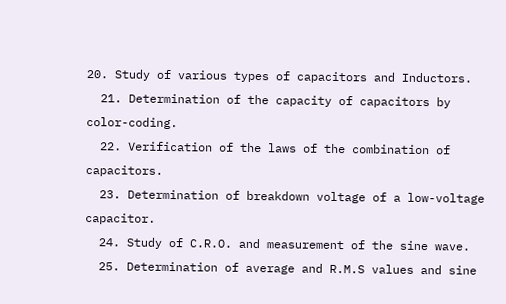20. Study of various types of capacitors and Inductors.
  21. Determination of the capacity of capacitors by color-coding.
  22. Verification of the laws of the combination of capacitors.
  23. Determination of breakdown voltage of a low-voltage capacitor.
  24. Study of C.R.O. and measurement of the sine wave.
  25. Determination of average and R.M.S values and sine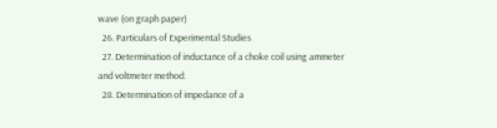wave (on graph paper)
  26. Particulars of Experimental Studies
  27. Determination of inductance of a choke coil using ammeter and voltmeter method.
  28. Determination of impedance of a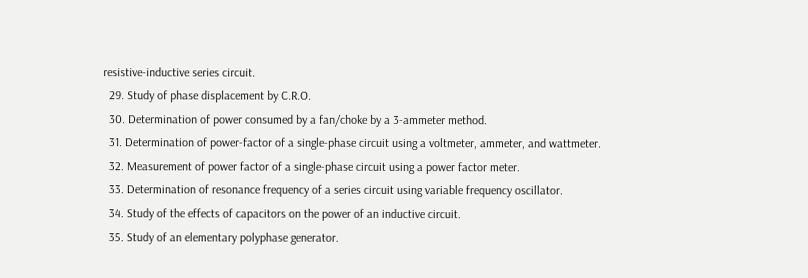resistive-inductive series circuit.
  29. Study of phase displacement by C.R.O.
  30. Determination of power consumed by a fan/choke by a 3-ammeter method.
  31. Determination of power-factor of a single-phase circuit using a voltmeter, ammeter, and wattmeter.
  32. Measurement of power factor of a single-phase circuit using a power factor meter.
  33. Determination of resonance frequency of a series circuit using variable frequency oscillator.
  34. Study of the effects of capacitors on the power of an inductive circuit.
  35. Study of an elementary polyphase generator.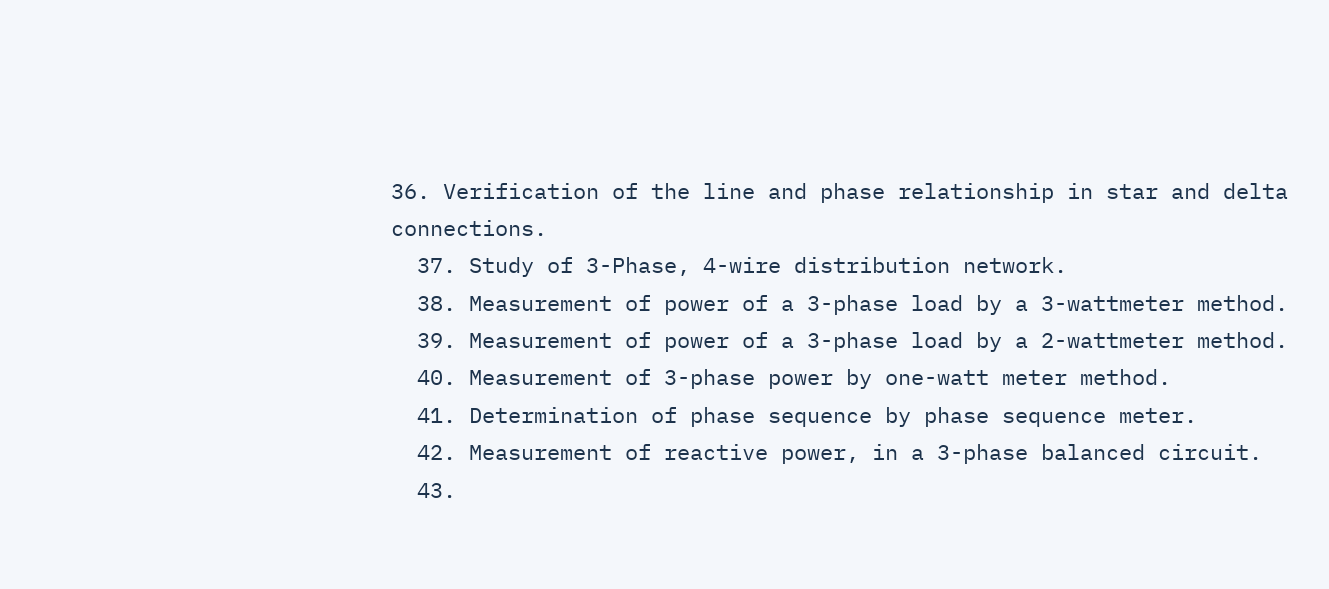36. Verification of the line and phase relationship in star and delta connections.
  37. Study of 3-Phase, 4-wire distribution network.
  38. Measurement of power of a 3-phase load by a 3-wattmeter method.
  39. Measurement of power of a 3-phase load by a 2-wattmeter method.
  40. Measurement of 3-phase power by one-watt meter method.
  41. Determination of phase sequence by phase sequence meter.
  42. Measurement of reactive power, in a 3-phase balanced circuit.
  43.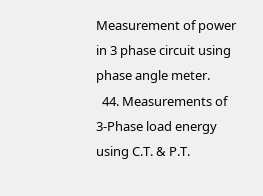Measurement of power in 3 phase circuit using phase angle meter.
  44. Measurements of 3-Phase load energy using C.T. & P.T.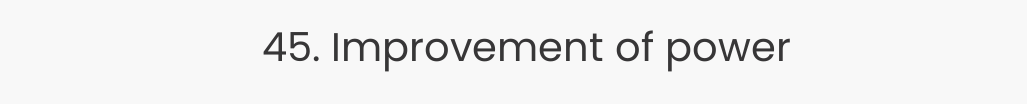45. Improvement of power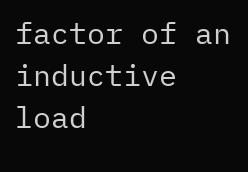factor of an inductive load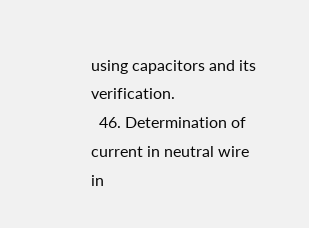using capacitors and its verification.
  46. Determination of current in neutral wire in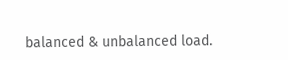balanced & unbalanced load.